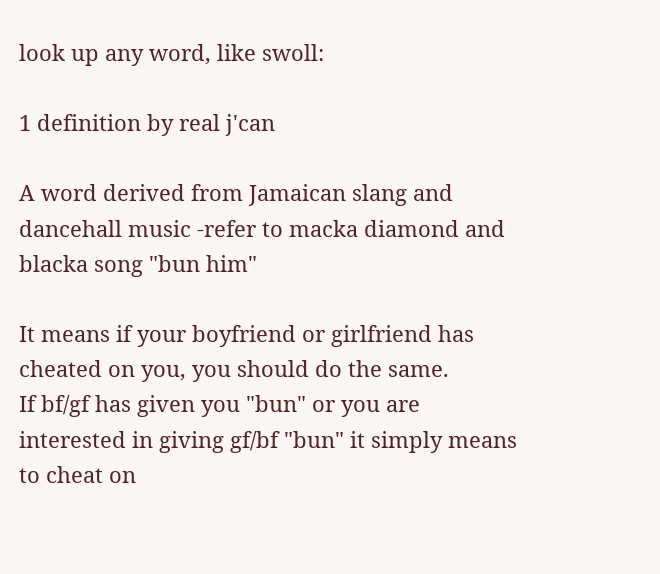look up any word, like swoll:

1 definition by real j'can

A word derived from Jamaican slang and dancehall music -refer to macka diamond and blacka song "bun him"

It means if your boyfriend or girlfriend has cheated on you, you should do the same.
If bf/gf has given you "bun" or you are interested in giving gf/bf "bun" it simply means to cheat on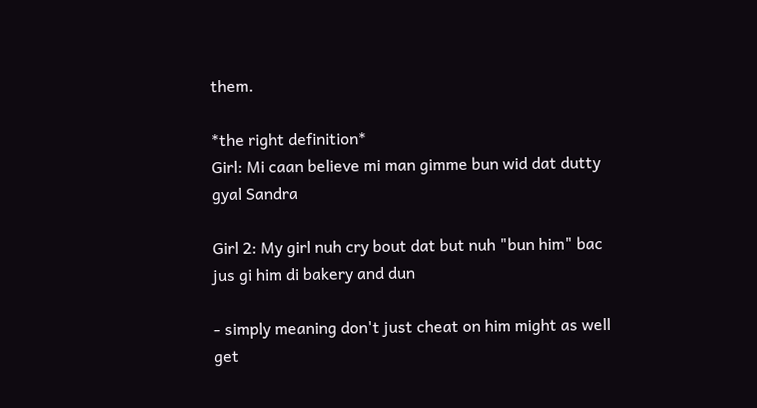them.

*the right definition*
Girl: Mi caan believe mi man gimme bun wid dat dutty gyal Sandra

Girl 2: My girl nuh cry bout dat but nuh "bun him" bac jus gi him di bakery and dun

- simply meaning don't just cheat on him might as well get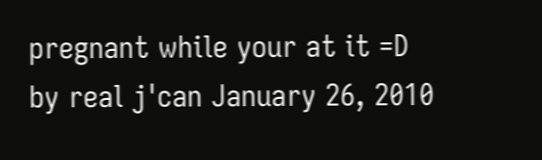pregnant while your at it =D
by real j'can January 26, 2010